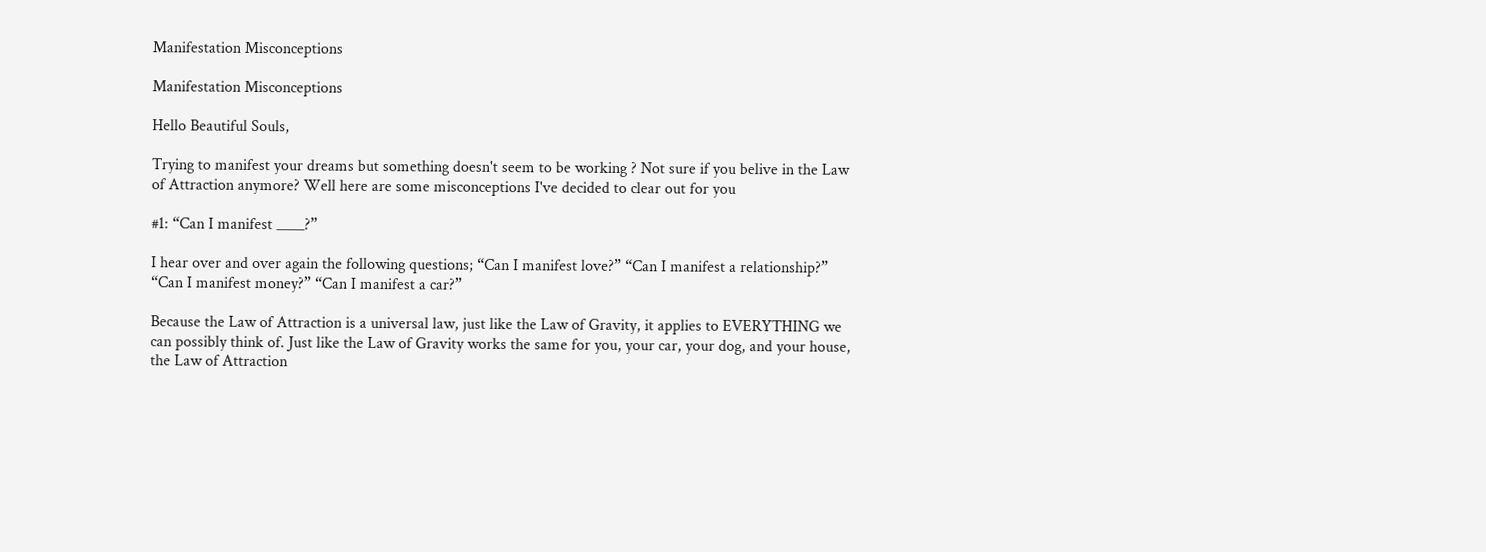Manifestation Misconceptions

Manifestation Misconceptions

Hello Beautiful Souls,

Trying to manifest your dreams but something doesn't seem to be working ? Not sure if you belive in the Law of Attraction anymore? Well here are some misconceptions I've decided to clear out for you

#1: “Can I manifest ____?”

I hear over and over again the following questions; “Can I manifest love?” “Can I manifest a relationship?” “Can I manifest money?” “Can I manifest a car?”

Because the Law of Attraction is a universal law, just like the Law of Gravity, it applies to EVERYTHING we can possibly think of. Just like the Law of Gravity works the same for you, your car, your dog, and your house, the Law of Attraction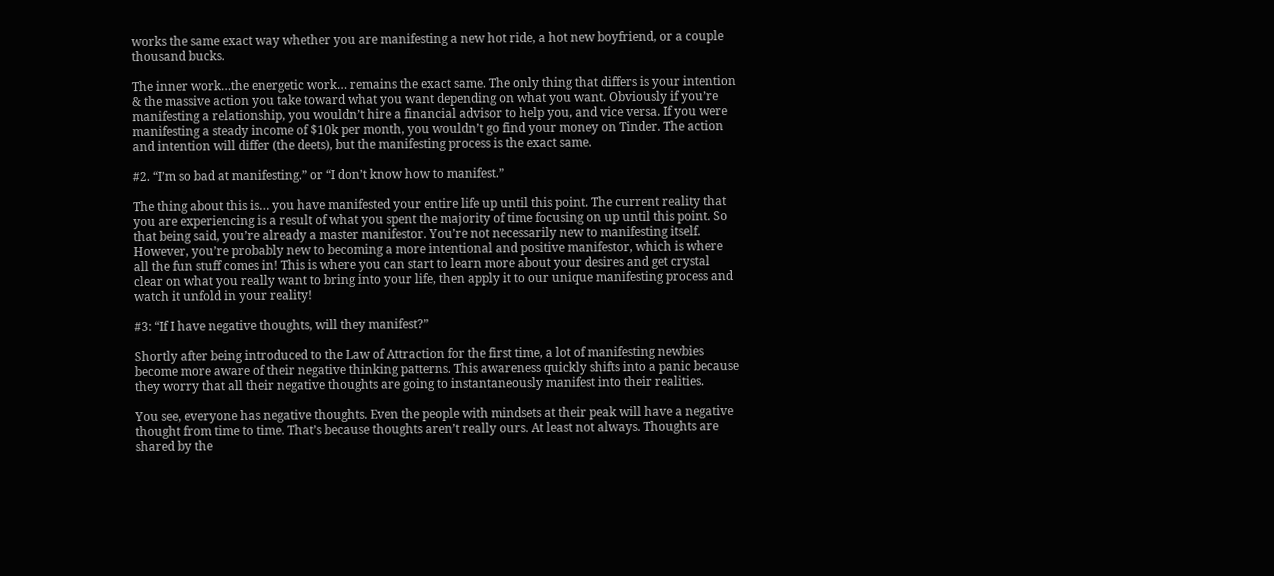works the same exact way whether you are manifesting a new hot ride, a hot new boyfriend, or a couple thousand bucks.

The inner work…the energetic work… remains the exact same. The only thing that differs is your intention & the massive action you take toward what you want depending on what you want. Obviously if you’re manifesting a relationship, you wouldn’t hire a financial advisor to help you, and vice versa. If you were manifesting a steady income of $10k per month, you wouldn’t go find your money on Tinder. The action and intention will differ (the deets), but the manifesting process is the exact same.

#2. “I’m so bad at manifesting.” or “I don’t know how to manifest.”

The thing about this is… you have manifested your entire life up until this point. The current reality that you are experiencing is a result of what you spent the majority of time focusing on up until this point. So that being said, you’re already a master manifestor. You’re not necessarily new to manifesting itself. However, you’re probably new to becoming a more intentional and positive manifestor, which is where all the fun stuff comes in! This is where you can start to learn more about your desires and get crystal clear on what you really want to bring into your life, then apply it to our unique manifesting process and watch it unfold in your reality!

#3: “If I have negative thoughts, will they manifest?”

Shortly after being introduced to the Law of Attraction for the first time, a lot of manifesting newbies become more aware of their negative thinking patterns. This awareness quickly shifts into a panic because they worry that all their negative thoughts are going to instantaneously manifest into their realities.

You see, everyone has negative thoughts. Even the people with mindsets at their peak will have a negative thought from time to time. That’s because thoughts aren’t really ours. At least not always. Thoughts are shared by the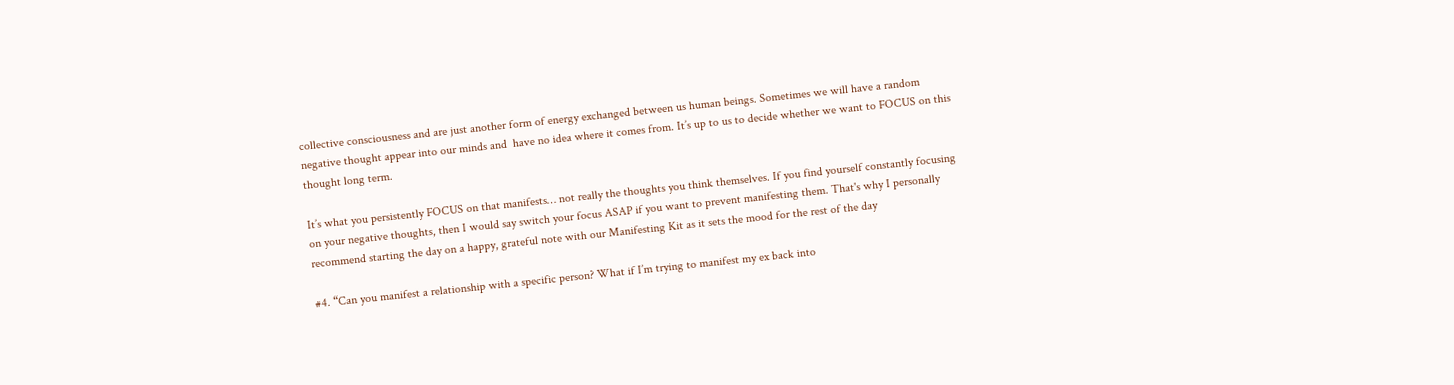collective consciousness and are just another form of energy exchanged between us human beings. Sometimes we will have a random negative thought appear into our minds and  have no idea where it comes from. It’s up to us to decide whether we want to FOCUS on this thought long term.

It’s what you persistently FOCUS on that manifests… not really the thoughts you think themselves. If you find yourself constantly focusing on your negative thoughts, then I would say switch your focus ASAP if you want to prevent manifesting them. That's why I personally recommend starting the day on a happy, grateful note with our Manifesting Kit as it sets the mood for the rest of the day

#4. “Can you manifest a relationship with a specific person? What if I’m trying to manifest my ex back into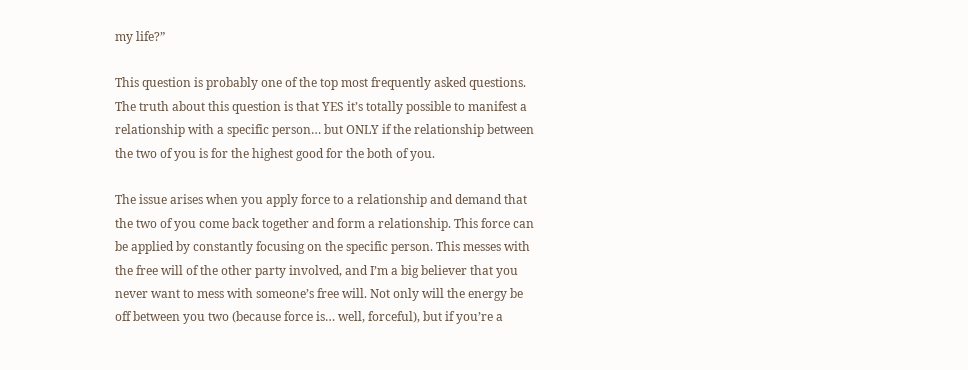my life?”

This question is probably one of the top most frequently asked questions. The truth about this question is that YES it’s totally possible to manifest a relationship with a specific person… but ONLY if the relationship between the two of you is for the highest good for the both of you.

The issue arises when you apply force to a relationship and demand that the two of you come back together and form a relationship. This force can be applied by constantly focusing on the specific person. This messes with the free will of the other party involved, and I’m a big believer that you never want to mess with someone’s free will. Not only will the energy be off between you two (because force is… well, forceful), but if you’re a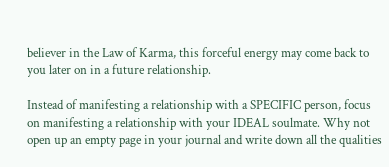believer in the Law of Karma, this forceful energy may come back to you later on in a future relationship.

Instead of manifesting a relationship with a SPECIFIC person, focus on manifesting a relationship with your IDEAL soulmate. Why not open up an empty page in your journal and write down all the qualities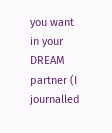you want in your DREAM partner (I journalled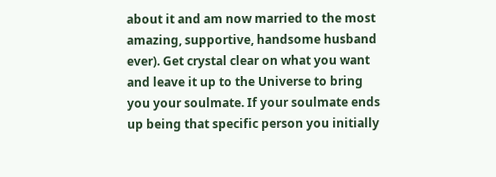about it and am now married to the most amazing, supportive, handsome husband ever). Get crystal clear on what you want and leave it up to the Universe to bring you your soulmate. If your soulmate ends up being that specific person you initially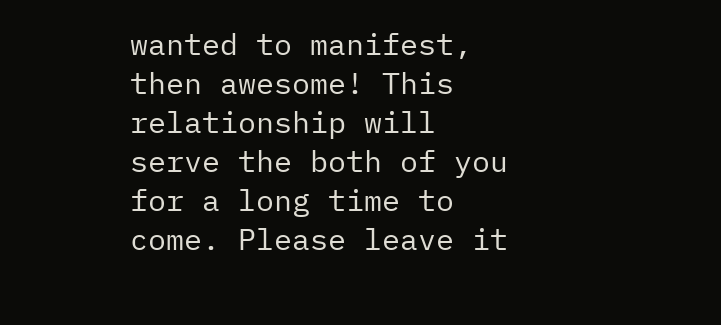wanted to manifest, then awesome! This relationship will serve the both of you for a long time to come. Please leave it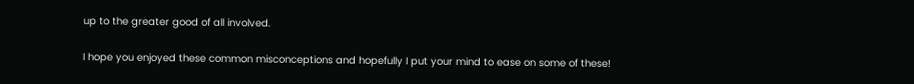up to the greater good of all involved.

I hope you enjoyed these common misconceptions and hopefully I put your mind to ease on some of these!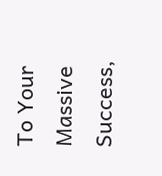To Your Massive Success,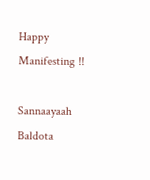Happy Manifesting !!

Sannaayaah Baldota